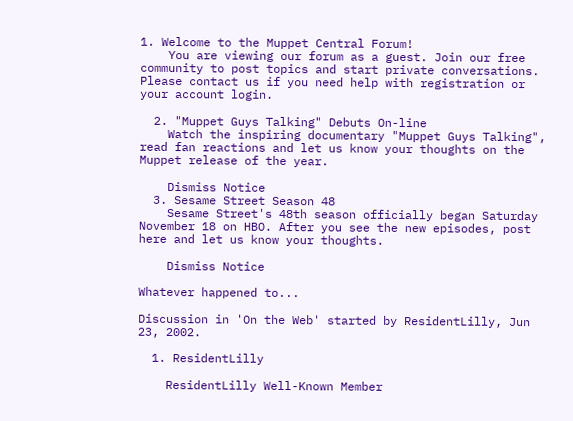1. Welcome to the Muppet Central Forum!
    You are viewing our forum as a guest. Join our free community to post topics and start private conversations. Please contact us if you need help with registration or your account login.

  2. "Muppet Guys Talking" Debuts On-line
    Watch the inspiring documentary "Muppet Guys Talking", read fan reactions and let us know your thoughts on the Muppet release of the year.

    Dismiss Notice
  3. Sesame Street Season 48
    Sesame Street's 48th season officially began Saturday November 18 on HBO. After you see the new episodes, post here and let us know your thoughts.

    Dismiss Notice

Whatever happened to...

Discussion in 'On the Web' started by ResidentLilly, Jun 23, 2002.

  1. ResidentLilly

    ResidentLilly Well-Known Member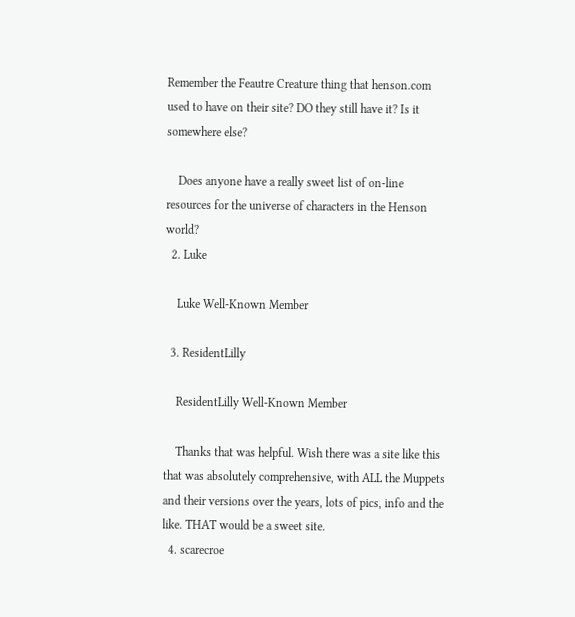Remember the Feautre Creature thing that henson.com used to have on their site? DO they still have it? Is it somewhere else?

    Does anyone have a really sweet list of on-line resources for the universe of characters in the Henson world?
  2. Luke

    Luke Well-Known Member

  3. ResidentLilly

    ResidentLilly Well-Known Member

    Thanks that was helpful. Wish there was a site like this that was absolutely comprehensive, with ALL the Muppets and their versions over the years, lots of pics, info and the like. THAT would be a sweet site.
  4. scarecroe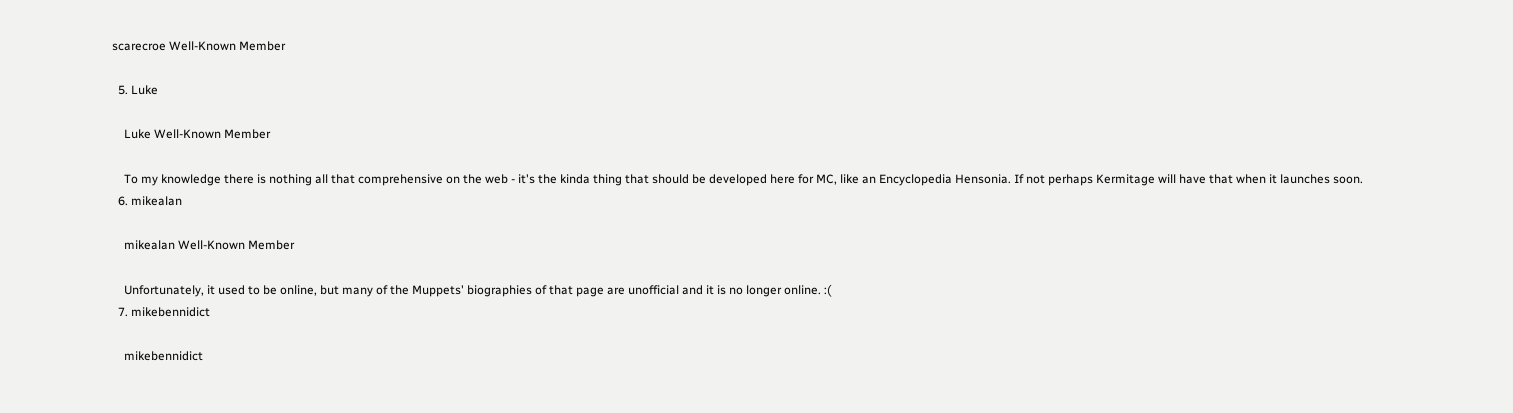scarecroe Well-Known Member

  5. Luke

    Luke Well-Known Member

    To my knowledge there is nothing all that comprehensive on the web - it's the kinda thing that should be developed here for MC, like an Encyclopedia Hensonia. If not perhaps Kermitage will have that when it launches soon.
  6. mikealan

    mikealan Well-Known Member

    Unfortunately, it used to be online, but many of the Muppets' biographies of that page are unofficial and it is no longer online. :(
  7. mikebennidict

    mikebennidict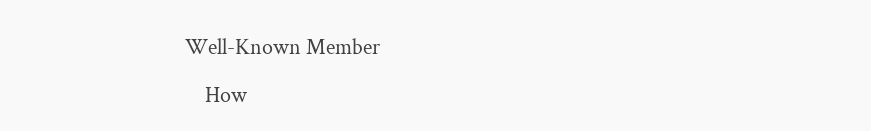Well-Known Member

    How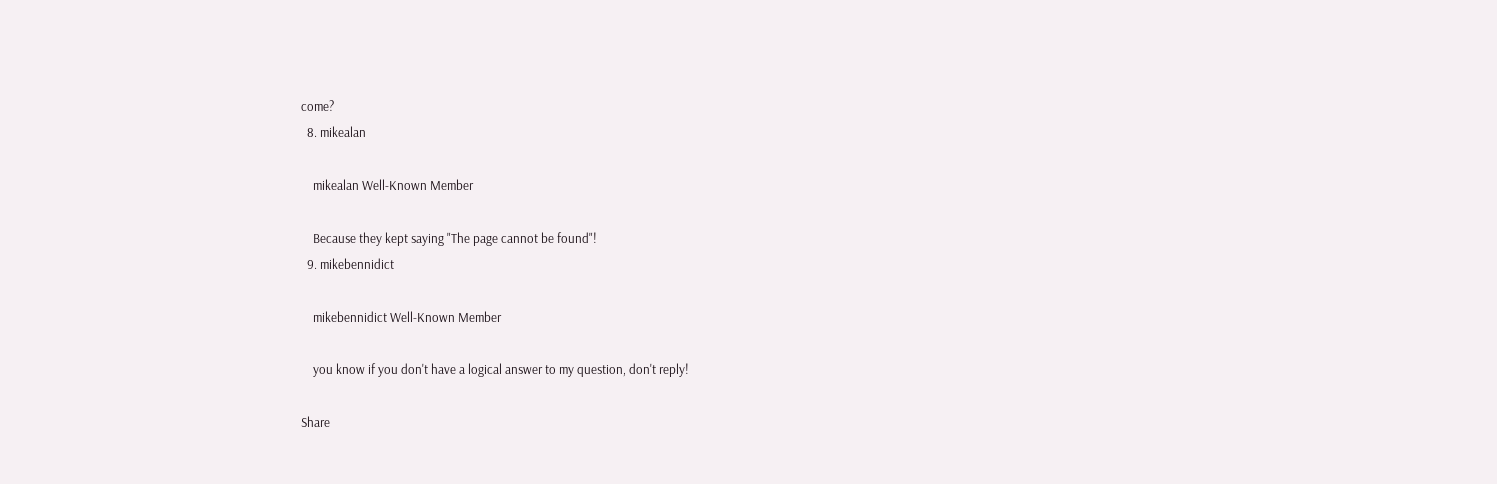come?
  8. mikealan

    mikealan Well-Known Member

    Because they kept saying "The page cannot be found"!
  9. mikebennidict

    mikebennidict Well-Known Member

    you know if you don't have a logical answer to my question, don't reply!

Share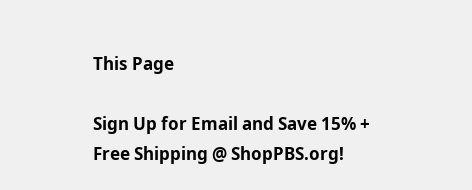This Page

Sign Up for Email and Save 15% + Free Shipping @ ShopPBS.org!